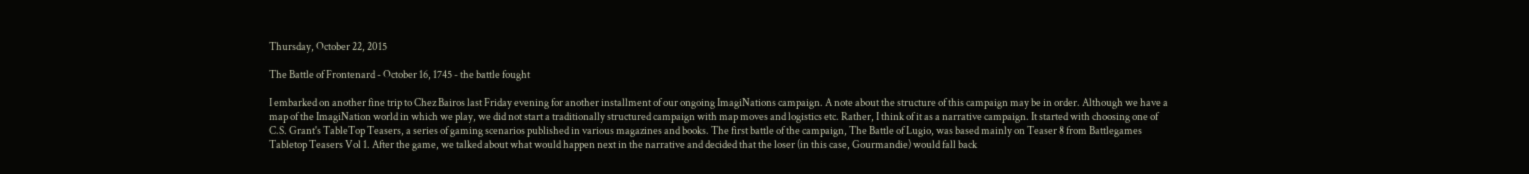Thursday, October 22, 2015

The Battle of Frontenard - October 16, 1745 - the battle fought

I embarked on another fine trip to Chez Bairos last Friday evening for another installment of our ongoing ImagiNations campaign. A note about the structure of this campaign may be in order. Although we have a map of the ImagiNation world in which we play, we did not start a traditionally structured campaign with map moves and logistics etc. Rather, I think of it as a narrative campaign. It started with choosing one of C.S. Grant's TableTop Teasers, a series of gaming scenarios published in various magazines and books. The first battle of the campaign, The Battle of Lugio, was based mainly on Teaser 8 from Battlegames Tabletop Teasers Vol 1. After the game, we talked about what would happen next in the narrative and decided that the loser (in this case, Gourmandie) would fall back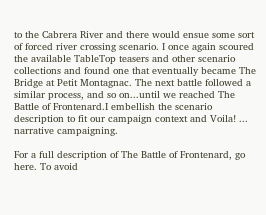to the Cabrera River and there would ensue some sort of forced river crossing scenario. I once again scoured the available TableTop teasers and other scenario collections and found one that eventually became The Bridge at Petit Montagnac. The next battle followed a similar process, and so on...until we reached The Battle of Frontenard.I embellish the scenario description to fit our campaign context and Voila! ... narrative campaigning.

For a full description of The Battle of Frontenard, go here. To avoid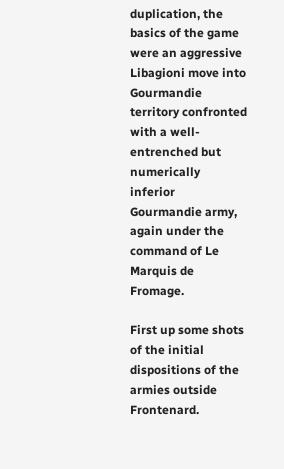duplication, the basics of the game were an aggressive Libagioni move into Gourmandie territory confronted with a well-entrenched but numerically inferior Gourmandie army, again under the command of Le Marquis de Fromage.

First up some shots of the initial dispositions of the armies outside Frontenard.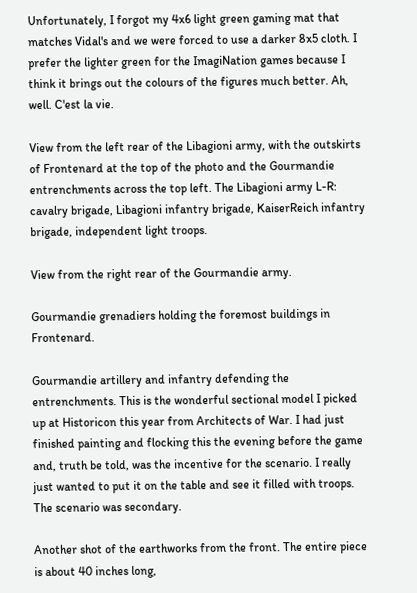Unfortunately, I forgot my 4x6 light green gaming mat that matches Vidal's and we were forced to use a darker 8x5 cloth. I prefer the lighter green for the ImagiNation games because I think it brings out the colours of the figures much better. Ah, well. C'est la vie.

View from the left rear of the Libagioni army, with the outskirts of Frontenard at the top of the photo and the Gourmandie entrenchments across the top left. The Libagioni army L-R: cavalry brigade, Libagioni infantry brigade, KaiserReich infantry brigade, independent light troops.

View from the right rear of the Gourmandie army.

Gourmandie grenadiers holding the foremost buildings in Frontenard.

Gourmandie artillery and infantry defending the entrenchments. This is the wonderful sectional model I picked up at Historicon this year from Architects of War. I had just finished painting and flocking this the evening before the game and, truth be told, was the incentive for the scenario. I really just wanted to put it on the table and see it filled with troops. The scenario was secondary.

Another shot of the earthworks from the front. The entire piece is about 40 inches long,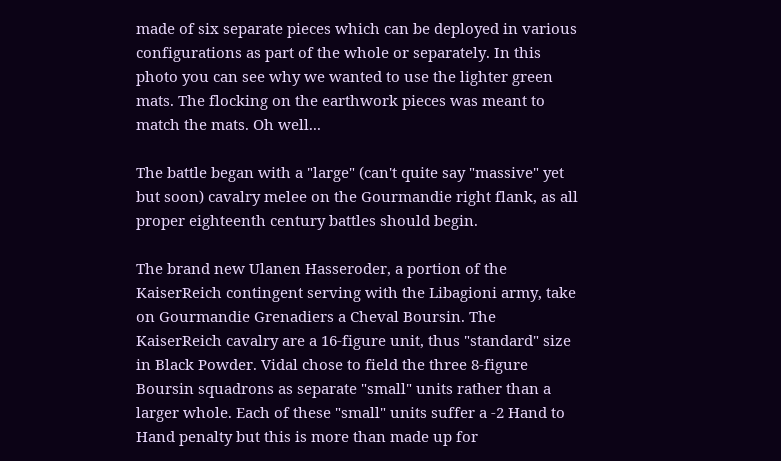made of six separate pieces which can be deployed in various configurations as part of the whole or separately. In this photo you can see why we wanted to use the lighter green mats. The flocking on the earthwork pieces was meant to match the mats. Oh well...

The battle began with a "large" (can't quite say "massive" yet but soon) cavalry melee on the Gourmandie right flank, as all proper eighteenth century battles should begin.

The brand new Ulanen Hasseroder, a portion of the KaiserReich contingent serving with the Libagioni army, take on Gourmandie Grenadiers a Cheval Boursin. The KaiserReich cavalry are a 16-figure unit, thus "standard" size in Black Powder. Vidal chose to field the three 8-figure Boursin squadrons as separate "small" units rather than a larger whole. Each of these "small" units suffer a -2 Hand to Hand penalty but this is more than made up for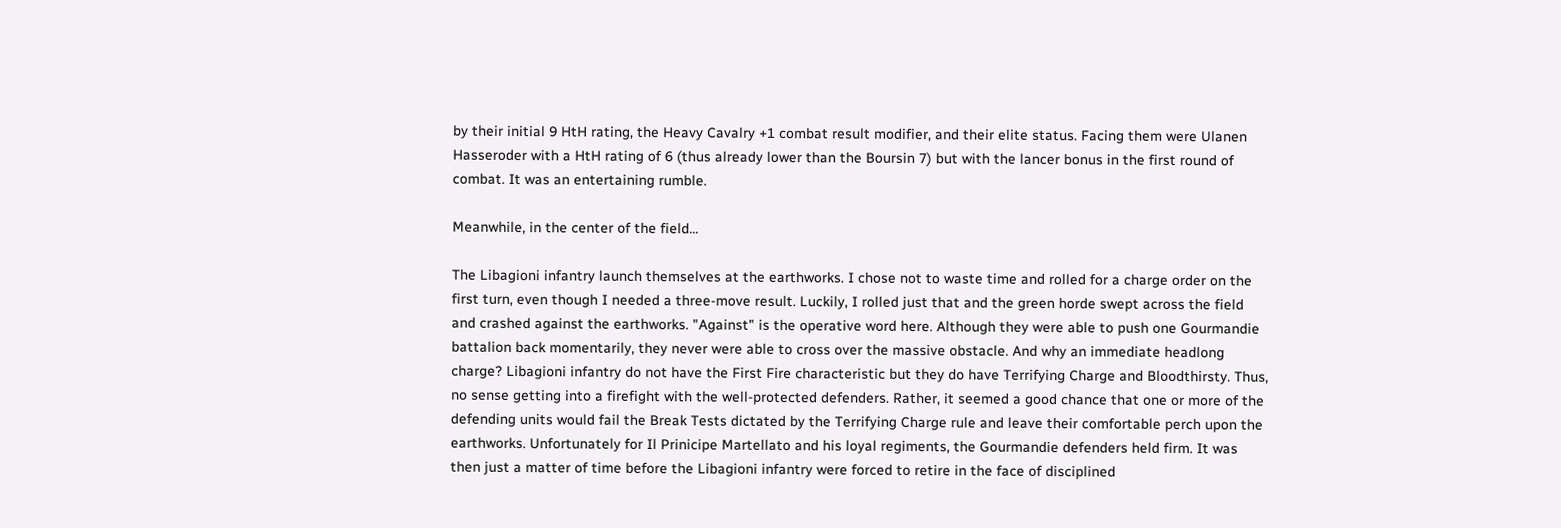by their initial 9 HtH rating, the Heavy Cavalry +1 combat result modifier, and their elite status. Facing them were Ulanen Hasseroder with a HtH rating of 6 (thus already lower than the Boursin 7) but with the lancer bonus in the first round of combat. It was an entertaining rumble.

Meanwhile, in the center of the field...

The Libagioni infantry launch themselves at the earthworks. I chose not to waste time and rolled for a charge order on the first turn, even though I needed a three-move result. Luckily, I rolled just that and the green horde swept across the field and crashed against the earthworks. "Against" is the operative word here. Although they were able to push one Gourmandie battalion back momentarily, they never were able to cross over the massive obstacle. And why an immediate headlong charge? Libagioni infantry do not have the First Fire characteristic but they do have Terrifying Charge and Bloodthirsty. Thus, no sense getting into a firefight with the well-protected defenders. Rather, it seemed a good chance that one or more of the defending units would fail the Break Tests dictated by the Terrifying Charge rule and leave their comfortable perch upon the earthworks. Unfortunately for Il Prinicipe Martellato and his loyal regiments, the Gourmandie defenders held firm. It was then just a matter of time before the Libagioni infantry were forced to retire in the face of disciplined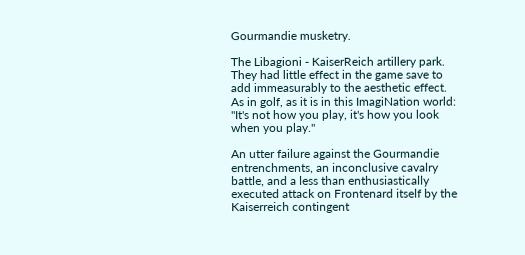Gourmandie musketry.

The Libagioni - KaiserReich artillery park. They had little effect in the game save to add immeasurably to the aesthetic effect. As in golf, as it is in this ImagiNation world: "It's not how you play, it's how you look when you play."

An utter failure against the Gourmandie entrenchments, an inconclusive cavalry battle, and a less than enthusiastically executed attack on Frontenard itself by the Kaiserreich contingent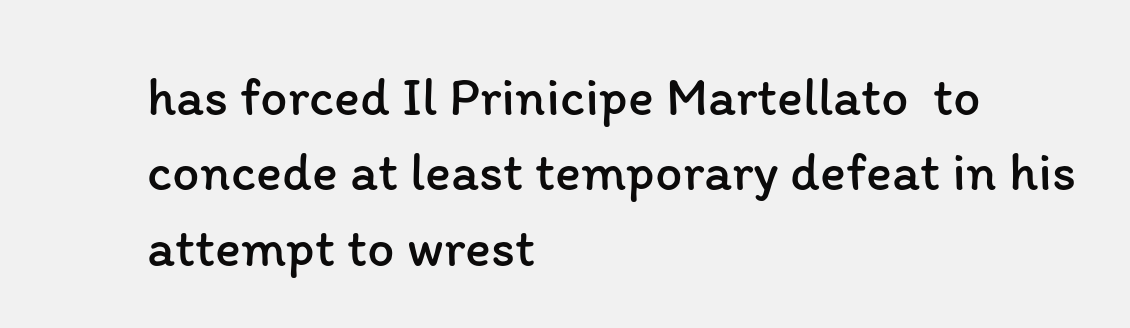has forced Il Prinicipe Martellato  to concede at least temporary defeat in his attempt to wrest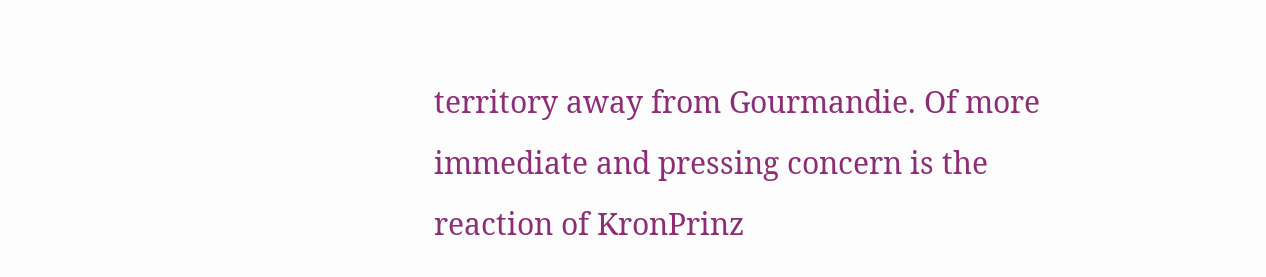territory away from Gourmandie. Of more immediate and pressing concern is the reaction of KronPrinz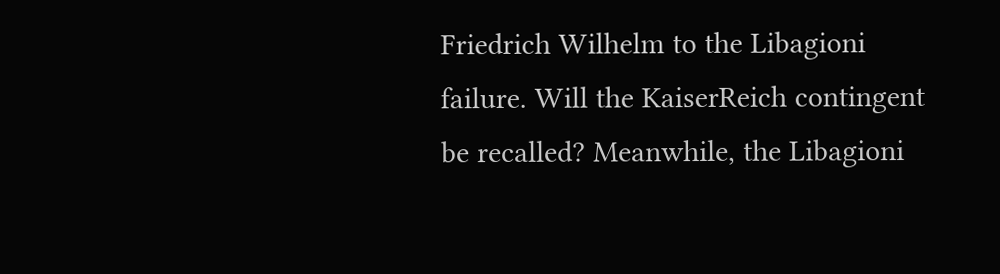Friedrich Wilhelm to the Libagioni failure. Will the KaiserReich contingent be recalled? Meanwhile, the Libagioni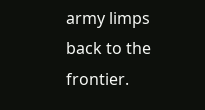army limps back to the frontier.